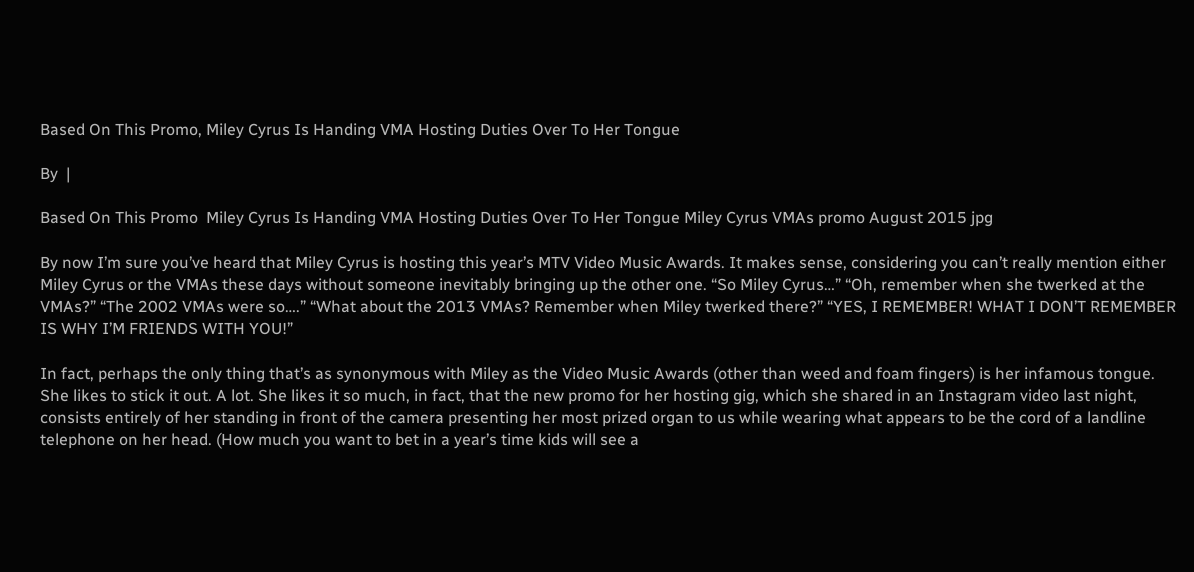Based On This Promo, Miley Cyrus Is Handing VMA Hosting Duties Over To Her Tongue

By  |

Based On This Promo  Miley Cyrus Is Handing VMA Hosting Duties Over To Her Tongue Miley Cyrus VMAs promo August 2015 jpg

By now I’m sure you’ve heard that Miley Cyrus is hosting this year’s MTV Video Music Awards. It makes sense, considering you can’t really mention either Miley Cyrus or the VMAs these days without someone inevitably bringing up the other one. “So Miley Cyrus…” “Oh, remember when she twerked at the VMAs?” “The 2002 VMAs were so….” “What about the 2013 VMAs? Remember when Miley twerked there?” “YES, I REMEMBER! WHAT I DON’T REMEMBER IS WHY I’M FRIENDS WITH YOU!”

In fact, perhaps the only thing that’s as synonymous with Miley as the Video Music Awards (other than weed and foam fingers) is her infamous tongue. She likes to stick it out. A lot. She likes it so much, in fact, that the new promo for her hosting gig, which she shared in an Instagram video last night, consists entirely of her standing in front of the camera presenting her most prized organ to us while wearing what appears to be the cord of a landline telephone on her head. (How much you want to bet in a year’s time kids will see a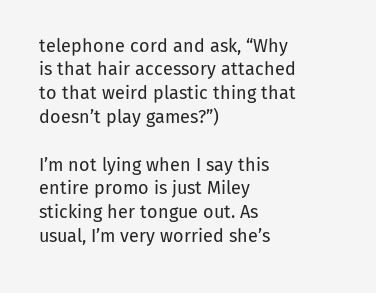telephone cord and ask, “Why is that hair accessory attached to that weird plastic thing that doesn’t play games?”)

I’m not lying when I say this entire promo is just Miley sticking her tongue out. As usual, I’m very worried she’s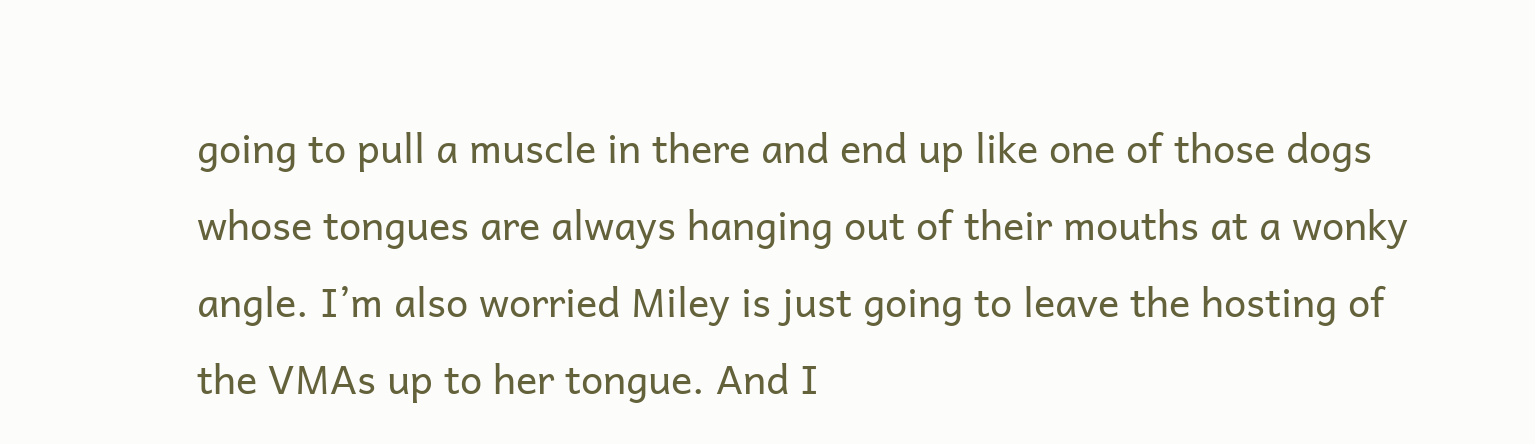going to pull a muscle in there and end up like one of those dogs whose tongues are always hanging out of their mouths at a wonky angle. I’m also worried Miley is just going to leave the hosting of the VMAs up to her tongue. And I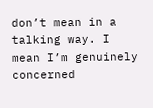don’t mean in a talking way. I mean I’m genuinely concerned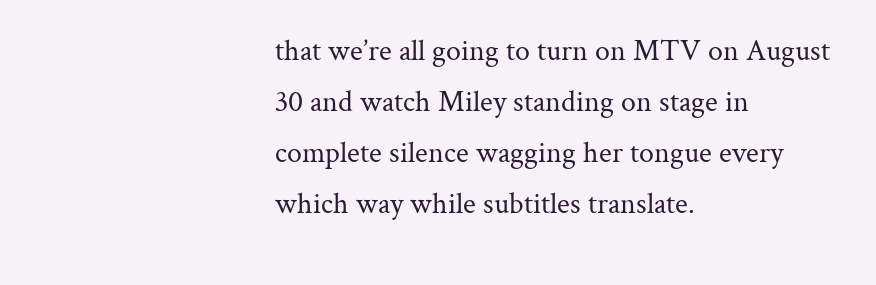that we’re all going to turn on MTV on August 30 and watch Miley standing on stage in complete silence wagging her tongue every which way while subtitles translate.